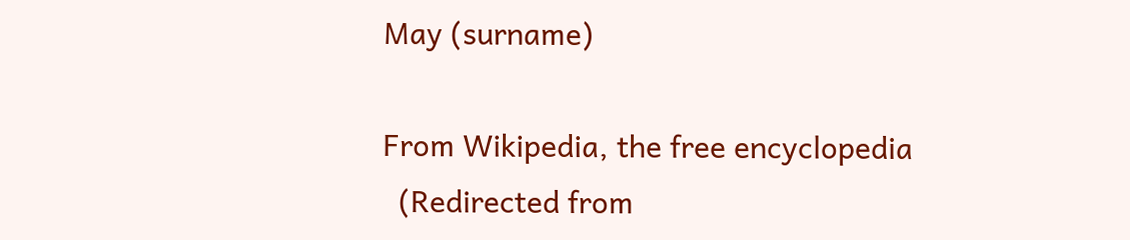May (surname)

From Wikipedia, the free encyclopedia
  (Redirected from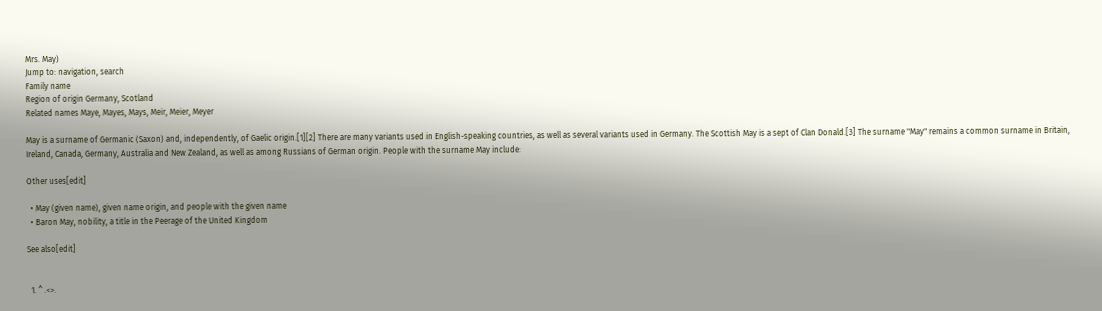Mrs. May)
Jump to: navigation, search
Family name
Region of origin Germany, Scotland
Related names Maye, Mayes, Mays, Meir, Meier, Meyer

May is a surname of Germanic (Saxon) and, independently, of Gaelic origin.[1][2] There are many variants used in English-speaking countries, as well as several variants used in Germany. The Scottish May is a sept of Clan Donald.[3] The surname "May" remains a common surname in Britain, Ireland, Canada, Germany, Australia and New Zealand, as well as among Russians of German origin. People with the surname May include:

Other uses[edit]

  • May (given name), given name origin, and people with the given name
  • Baron May, nobility, a title in the Peerage of the United Kingdom

See also[edit]


  1. ^ .<>.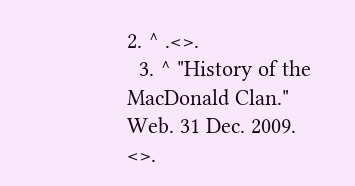2. ^ .<>.
  3. ^ "History of the MacDonald Clan." Web. 31 Dec. 2009. <>.